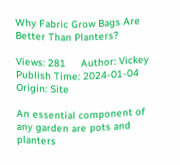Why Fabric Grow Bags Are Better Than Planters?

Views: 281     Author: Vickey     Publish Time: 2024-01-04      Origin: Site

An essential component of any garden are pots and planters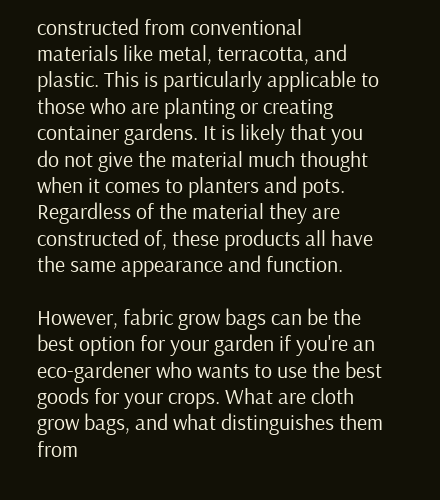constructed from conventional materials like metal, terracotta, and plastic. This is particularly applicable to those who are planting or creating container gardens. It is likely that you do not give the material much thought when it comes to planters and pots. Regardless of the material they are constructed of, these products all have the same appearance and function.

However, fabric grow bags can be the best option for your garden if you're an eco-gardener who wants to use the best goods for your crops. What are cloth grow bags, and what distinguishes them from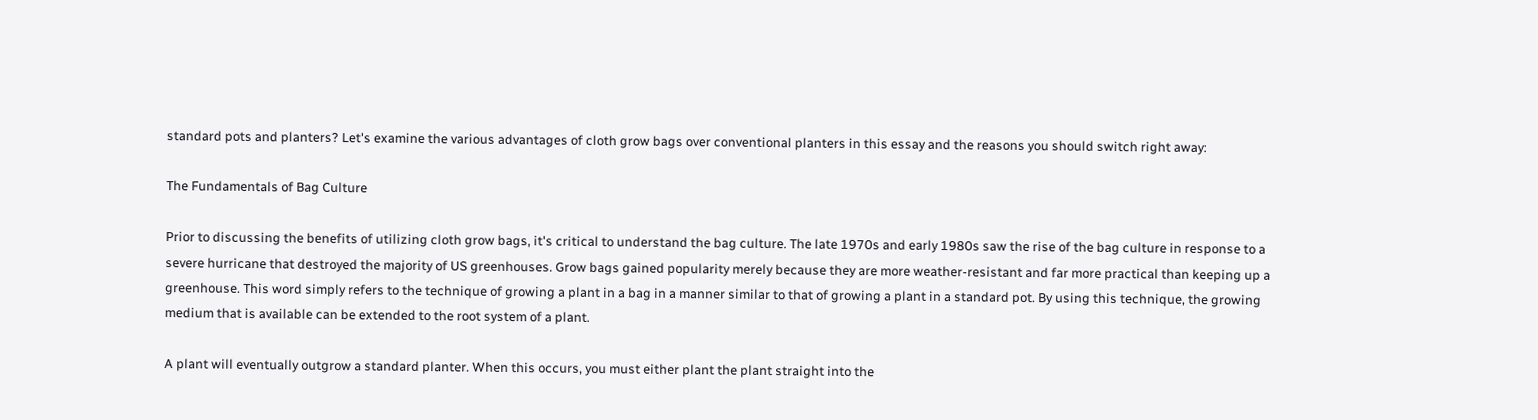standard pots and planters? Let's examine the various advantages of cloth grow bags over conventional planters in this essay and the reasons you should switch right away:

The Fundamentals of Bag Culture

Prior to discussing the benefits of utilizing cloth grow bags, it's critical to understand the bag culture. The late 1970s and early 1980s saw the rise of the bag culture in response to a severe hurricane that destroyed the majority of US greenhouses. Grow bags gained popularity merely because they are more weather-resistant and far more practical than keeping up a greenhouse. This word simply refers to the technique of growing a plant in a bag in a manner similar to that of growing a plant in a standard pot. By using this technique, the growing medium that is available can be extended to the root system of a plant.

A plant will eventually outgrow a standard planter. When this occurs, you must either plant the plant straight into the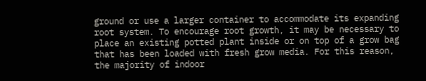ground or use a larger container to accommodate its expanding root system. To encourage root growth, it may be necessary to place an existing potted plant inside or on top of a grow bag that has been loaded with fresh grow media. For this reason, the majority of indoor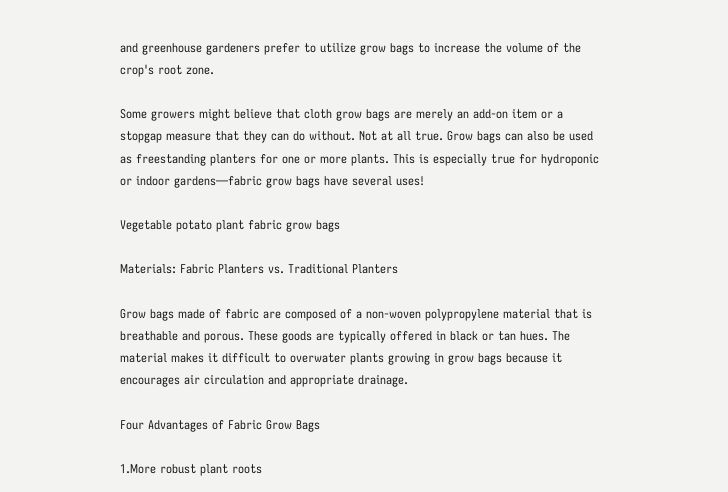and greenhouse gardeners prefer to utilize grow bags to increase the volume of the crop's root zone.

Some growers might believe that cloth grow bags are merely an add-on item or a stopgap measure that they can do without. Not at all true. Grow bags can also be used as freestanding planters for one or more plants. This is especially true for hydroponic or indoor gardens—fabric grow bags have several uses!

Vegetable potato plant fabric grow bags

Materials: Fabric Planters vs. Traditional Planters

Grow bags made of fabric are composed of a non-woven polypropylene material that is breathable and porous. These goods are typically offered in black or tan hues. The material makes it difficult to overwater plants growing in grow bags because it encourages air circulation and appropriate drainage.

Four Advantages of Fabric Grow Bags

1.More robust plant roots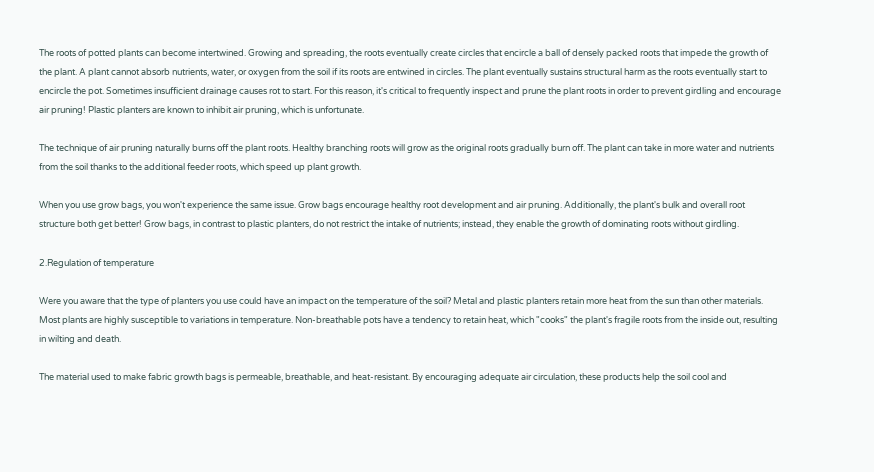The roots of potted plants can become intertwined. Growing and spreading, the roots eventually create circles that encircle a ball of densely packed roots that impede the growth of the plant. A plant cannot absorb nutrients, water, or oxygen from the soil if its roots are entwined in circles. The plant eventually sustains structural harm as the roots eventually start to encircle the pot. Sometimes insufficient drainage causes rot to start. For this reason, it's critical to frequently inspect and prune the plant roots in order to prevent girdling and encourage air pruning! Plastic planters are known to inhibit air pruning, which is unfortunate.

The technique of air pruning naturally burns off the plant roots. Healthy branching roots will grow as the original roots gradually burn off. The plant can take in more water and nutrients from the soil thanks to the additional feeder roots, which speed up plant growth.

When you use grow bags, you won't experience the same issue. Grow bags encourage healthy root development and air pruning. Additionally, the plant's bulk and overall root structure both get better! Grow bags, in contrast to plastic planters, do not restrict the intake of nutrients; instead, they enable the growth of dominating roots without girdling.

2.Regulation of temperature

Were you aware that the type of planters you use could have an impact on the temperature of the soil? Metal and plastic planters retain more heat from the sun than other materials. Most plants are highly susceptible to variations in temperature. Non-breathable pots have a tendency to retain heat, which "cooks" the plant's fragile roots from the inside out, resulting in wilting and death.

The material used to make fabric growth bags is permeable, breathable, and heat-resistant. By encouraging adequate air circulation, these products help the soil cool and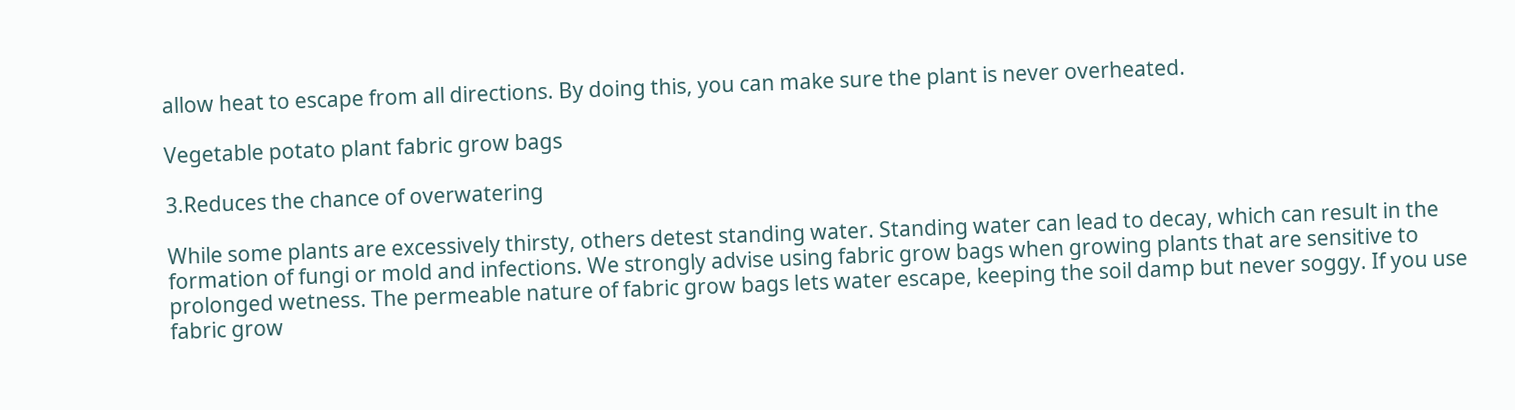allow heat to escape from all directions. By doing this, you can make sure the plant is never overheated.

Vegetable potato plant fabric grow bags

3.Reduces the chance of overwatering

While some plants are excessively thirsty, others detest standing water. Standing water can lead to decay, which can result in the formation of fungi or mold and infections. We strongly advise using fabric grow bags when growing plants that are sensitive to prolonged wetness. The permeable nature of fabric grow bags lets water escape, keeping the soil damp but never soggy. If you use fabric grow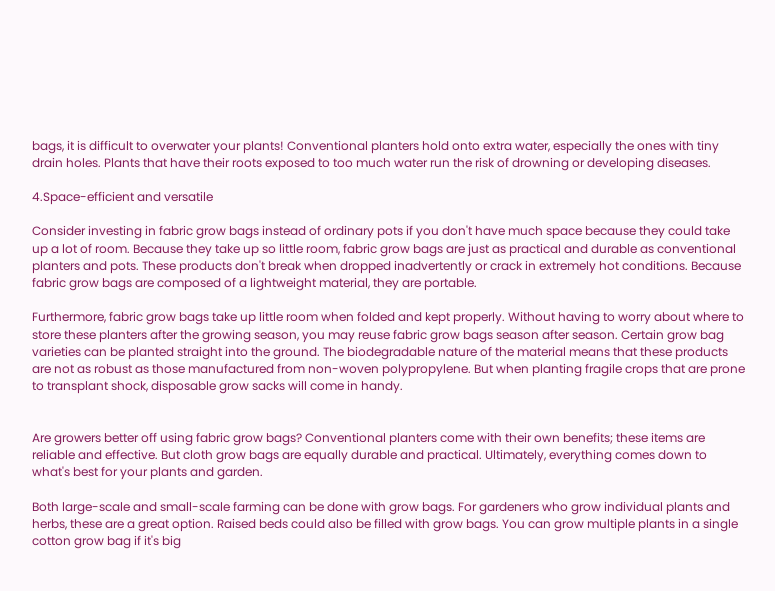bags, it is difficult to overwater your plants! Conventional planters hold onto extra water, especially the ones with tiny drain holes. Plants that have their roots exposed to too much water run the risk of drowning or developing diseases.

4.Space-efficient and versatile

Consider investing in fabric grow bags instead of ordinary pots if you don't have much space because they could take up a lot of room. Because they take up so little room, fabric grow bags are just as practical and durable as conventional planters and pots. These products don't break when dropped inadvertently or crack in extremely hot conditions. Because fabric grow bags are composed of a lightweight material, they are portable.

Furthermore, fabric grow bags take up little room when folded and kept properly. Without having to worry about where to store these planters after the growing season, you may reuse fabric grow bags season after season. Certain grow bag varieties can be planted straight into the ground. The biodegradable nature of the material means that these products are not as robust as those manufactured from non-woven polypropylene. But when planting fragile crops that are prone to transplant shock, disposable grow sacks will come in handy.


Are growers better off using fabric grow bags? Conventional planters come with their own benefits; these items are reliable and effective. But cloth grow bags are equally durable and practical. Ultimately, everything comes down to what's best for your plants and garden.

Both large-scale and small-scale farming can be done with grow bags. For gardeners who grow individual plants and herbs, these are a great option. Raised beds could also be filled with grow bags. You can grow multiple plants in a single cotton grow bag if it's big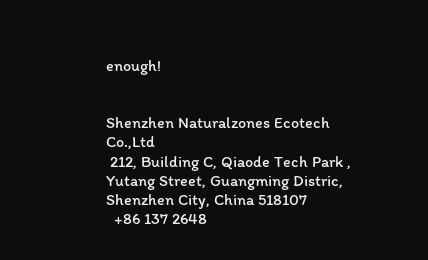enough!


Shenzhen Naturalzones Ecotech Co.,Ltd
 212, Building C, Qiaode Tech Park , Yutang Street, Guangming Distric, Shenzhen City, China 518107
  +86 137 2648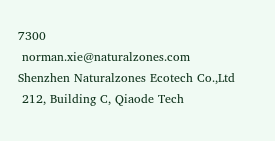7300
 norman.xie@naturalzones.com
Shenzhen Naturalzones Ecotech Co.,Ltd
 212, Building C, Qiaode Tech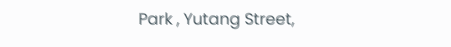Park , Yutang Street,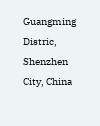Guangming Distric, Shenzhen City, China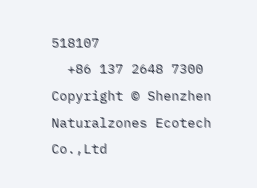518107
  +86 137 2648 7300
Copyright © Shenzhen Naturalzones Ecotech Co.,Ltd